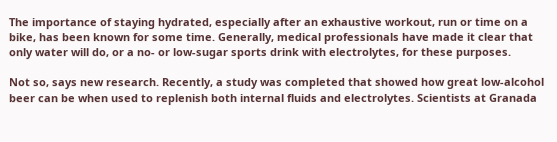The importance of staying hydrated, especially after an exhaustive workout, run or time on a bike, has been known for some time. Generally, medical professionals have made it clear that only water will do, or a no- or low-sugar sports drink with electrolytes, for these purposes.

Not so, says new research. Recently, a study was completed that showed how great low-alcohol beer can be when used to replenish both internal fluids and electrolytes. Scientists at Granada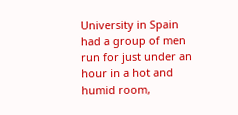University in Spain had a group of men run for just under an hour in a hot and humid room,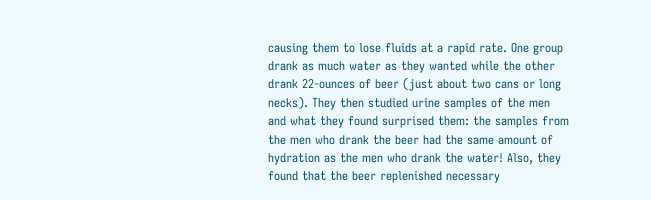causing them to lose fluids at a rapid rate. One group drank as much water as they wanted while the other drank 22-ounces of beer (just about two cans or long necks). They then studied urine samples of the men and what they found surprised them: the samples from the men who drank the beer had the same amount of hydration as the men who drank the water! Also, they found that the beer replenished necessary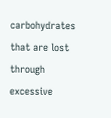carbohydrates that are lost through excessive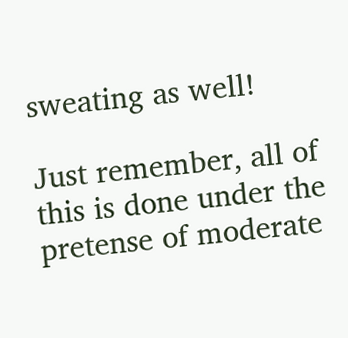sweating as well!

Just remember, all of this is done under the pretense of moderate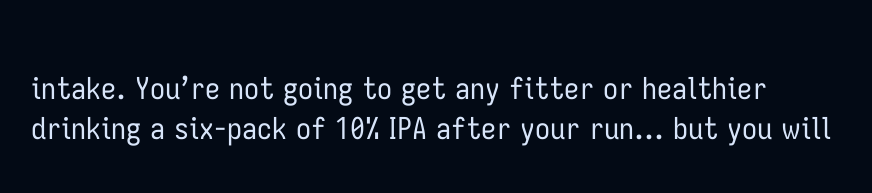intake. You’re not going to get any fitter or healthier drinking a six-pack of 10% IPA after your run… but you will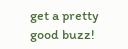get a pretty good buzz!